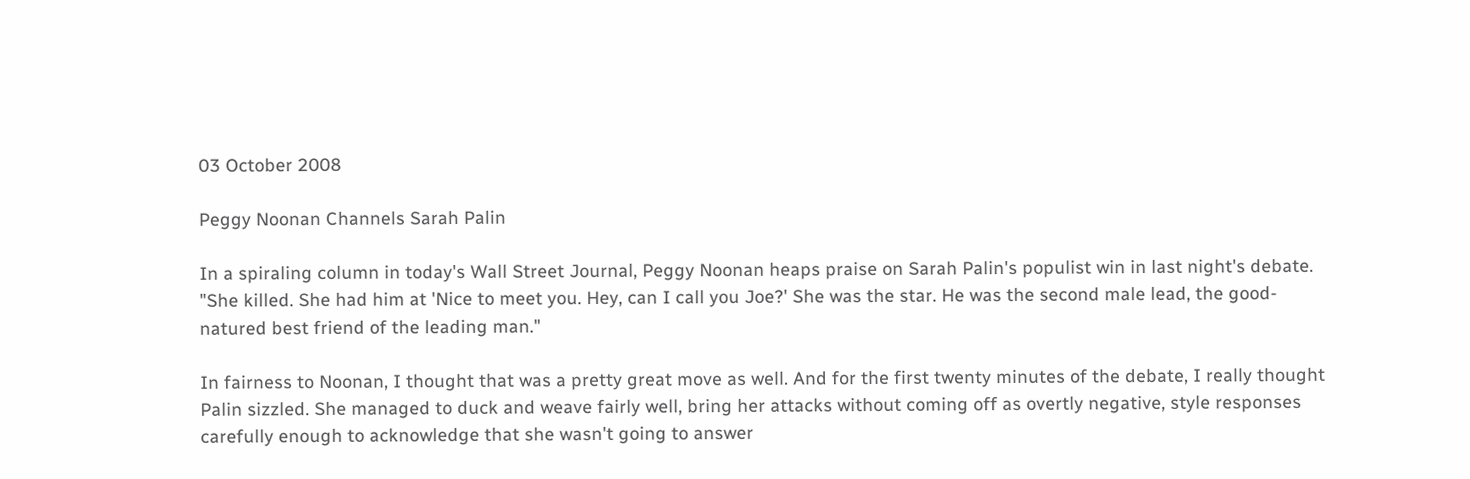03 October 2008

Peggy Noonan Channels Sarah Palin

In a spiraling column in today's Wall Street Journal, Peggy Noonan heaps praise on Sarah Palin's populist win in last night's debate. "She killed. She had him at 'Nice to meet you. Hey, can I call you Joe?' She was the star. He was the second male lead, the good-natured best friend of the leading man."

In fairness to Noonan, I thought that was a pretty great move as well. And for the first twenty minutes of the debate, I really thought Palin sizzled. She managed to duck and weave fairly well, bring her attacks without coming off as overtly negative, style responses carefully enough to acknowledge that she wasn't going to answer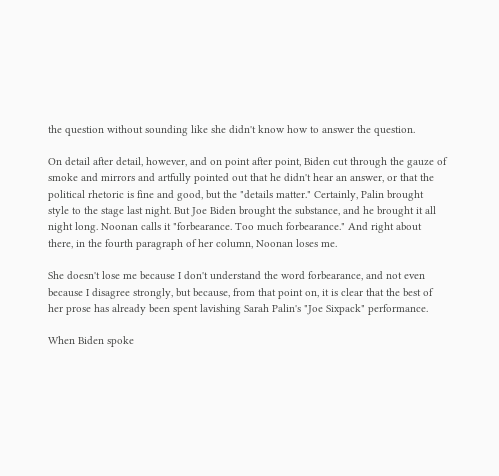the question without sounding like she didn't know how to answer the question.

On detail after detail, however, and on point after point, Biden cut through the gauze of smoke and mirrors and artfully pointed out that he didn't hear an answer, or that the political rhetoric is fine and good, but the "details matter." Certainly, Palin brought style to the stage last night. But Joe Biden brought the substance, and he brought it all night long. Noonan calls it "forbearance. Too much forbearance." And right about there, in the fourth paragraph of her column, Noonan loses me.

She doesn't lose me because I don't understand the word forbearance, and not even because I disagree strongly, but because, from that point on, it is clear that the best of her prose has already been spent lavishing Sarah Palin's "Joe Sixpack" performance.

When Biden spoke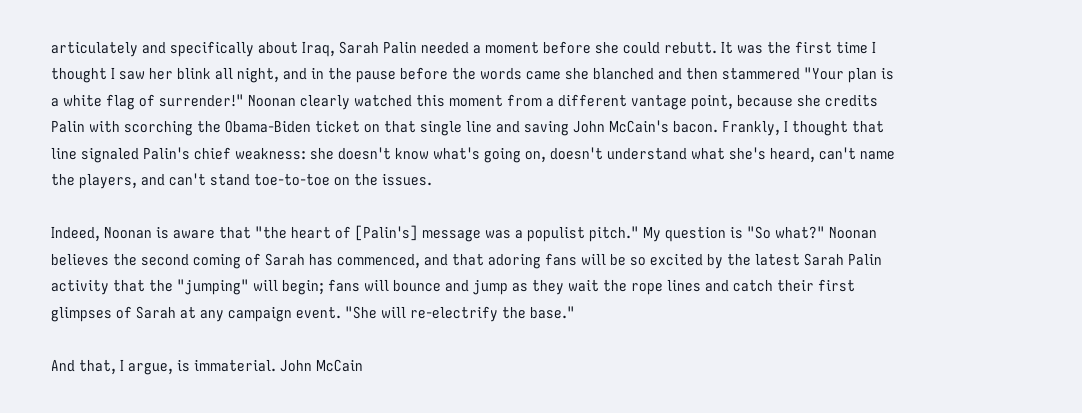articulately and specifically about Iraq, Sarah Palin needed a moment before she could rebutt. It was the first time I thought I saw her blink all night, and in the pause before the words came she blanched and then stammered "Your plan is a white flag of surrender!" Noonan clearly watched this moment from a different vantage point, because she credits Palin with scorching the Obama-Biden ticket on that single line and saving John McCain's bacon. Frankly, I thought that line signaled Palin's chief weakness: she doesn't know what's going on, doesn't understand what she's heard, can't name the players, and can't stand toe-to-toe on the issues.

Indeed, Noonan is aware that "the heart of [Palin's] message was a populist pitch." My question is "So what?" Noonan believes the second coming of Sarah has commenced, and that adoring fans will be so excited by the latest Sarah Palin activity that the "jumping" will begin; fans will bounce and jump as they wait the rope lines and catch their first glimpses of Sarah at any campaign event. "She will re-electrify the base."

And that, I argue, is immaterial. John McCain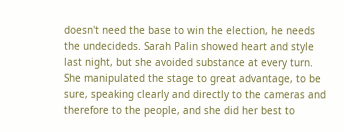doesn't need the base to win the election, he needs the undecideds. Sarah Palin showed heart and style last night, but she avoided substance at every turn. She manipulated the stage to great advantage, to be sure, speaking clearly and directly to the cameras and therefore to the people, and she did her best to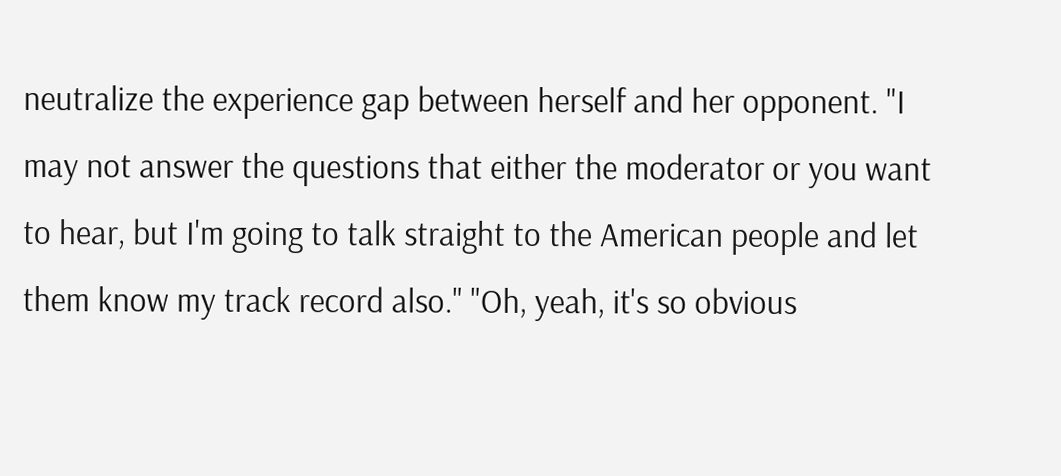neutralize the experience gap between herself and her opponent. "I may not answer the questions that either the moderator or you want to hear, but I'm going to talk straight to the American people and let them know my track record also." "Oh, yeah, it's so obvious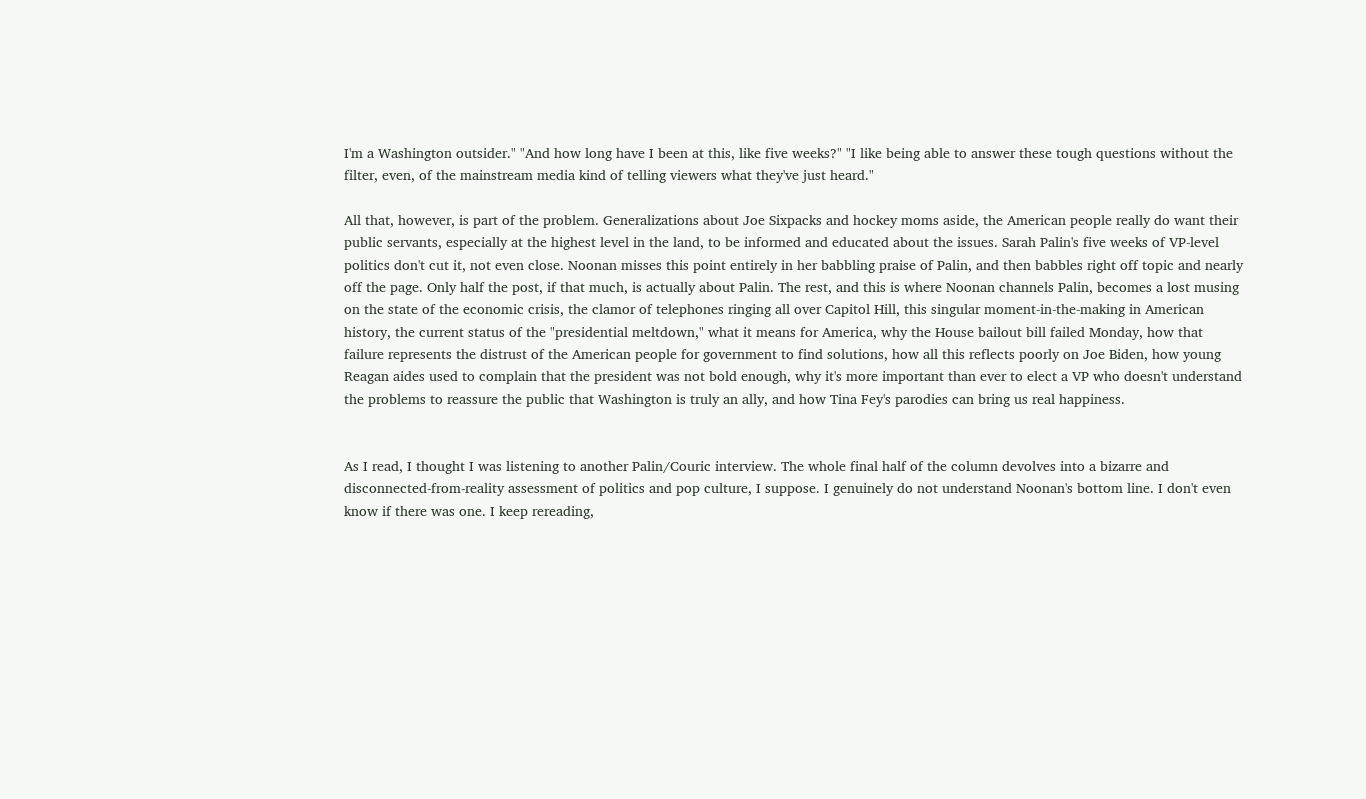I'm a Washington outsider." "And how long have I been at this, like five weeks?" "I like being able to answer these tough questions without the filter, even, of the mainstream media kind of telling viewers what they've just heard."

All that, however, is part of the problem. Generalizations about Joe Sixpacks and hockey moms aside, the American people really do want their public servants, especially at the highest level in the land, to be informed and educated about the issues. Sarah Palin's five weeks of VP-level politics don't cut it, not even close. Noonan misses this point entirely in her babbling praise of Palin, and then babbles right off topic and nearly off the page. Only half the post, if that much, is actually about Palin. The rest, and this is where Noonan channels Palin, becomes a lost musing on the state of the economic crisis, the clamor of telephones ringing all over Capitol Hill, this singular moment-in-the-making in American history, the current status of the "presidential meltdown," what it means for America, why the House bailout bill failed Monday, how that failure represents the distrust of the American people for government to find solutions, how all this reflects poorly on Joe Biden, how young Reagan aides used to complain that the president was not bold enough, why it's more important than ever to elect a VP who doesn't understand the problems to reassure the public that Washington is truly an ally, and how Tina Fey's parodies can bring us real happiness.


As I read, I thought I was listening to another Palin/Couric interview. The whole final half of the column devolves into a bizarre and disconnected-from-reality assessment of politics and pop culture, I suppose. I genuinely do not understand Noonan's bottom line. I don't even know if there was one. I keep rereading,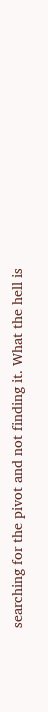searching for the pivot and not finding it. What the hell is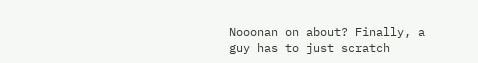Nooonan on about? Finally, a guy has to just scratch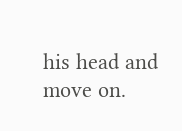his head and move on.